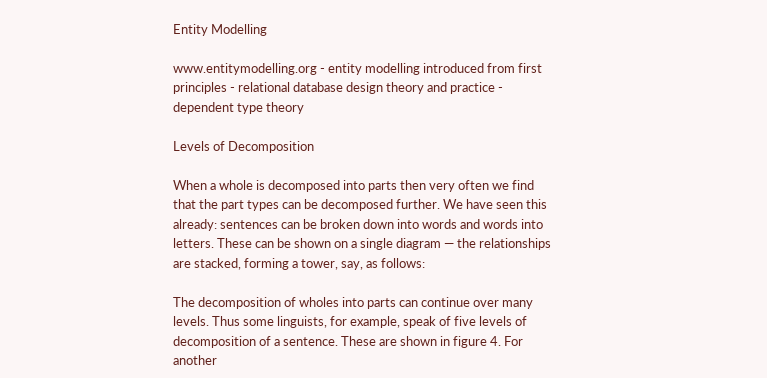Entity Modelling

www.entitymodelling.org - entity modelling introduced from first principles - relational database design theory and practice - dependent type theory

Levels of Decomposition

When a whole is decomposed into parts then very often we find that the part types can be decomposed further. We have seen this already: sentences can be broken down into words and words into letters. These can be shown on a single diagram — the relationships are stacked, forming a tower, say, as follows:

The decomposition of wholes into parts can continue over many levels. Thus some linguists, for example, speak of five levels of decomposition of a sentence. These are shown in figure 4. For another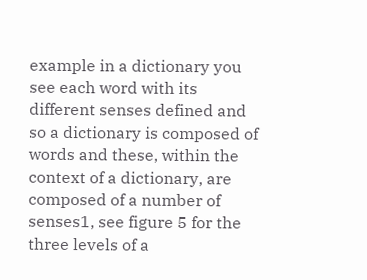example in a dictionary you see each word with its different senses defined and so a dictionary is composed of words and these, within the context of a dictionary, are composed of a number of senses1, see figure 5 for the three levels of a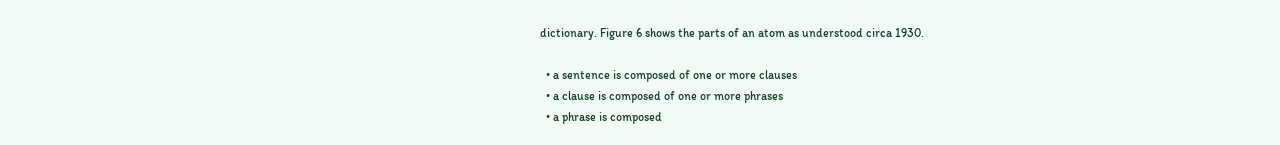dictionary. Figure 6 shows the parts of an atom as understood circa 1930.

  • a sentence is composed of one or more clauses
  • a clause is composed of one or more phrases
  • a phrase is composed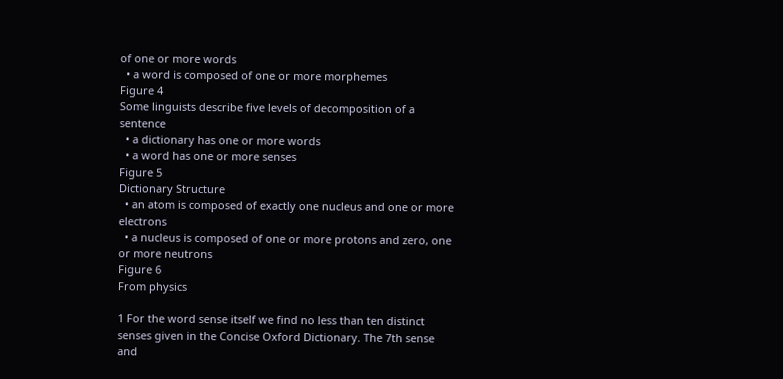of one or more words
  • a word is composed of one or more morphemes
Figure 4
Some linguists describe five levels of decomposition of a sentence
  • a dictionary has one or more words
  • a word has one or more senses
Figure 5
Dictionary Structure
  • an atom is composed of exactly one nucleus and one or more electrons
  • a nucleus is composed of one or more protons and zero, one or more neutrons
Figure 6
From physics

1 For the word sense itself we find no less than ten distinct senses given in the Concise Oxford Dictionary. The 7th sense and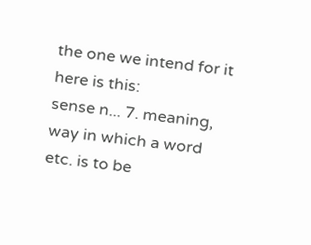the one we intend for it here is this:
sense n... 7. meaning, way in which a word etc. is to be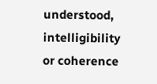understood, intelligibility or coherence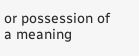or possession of a meaning